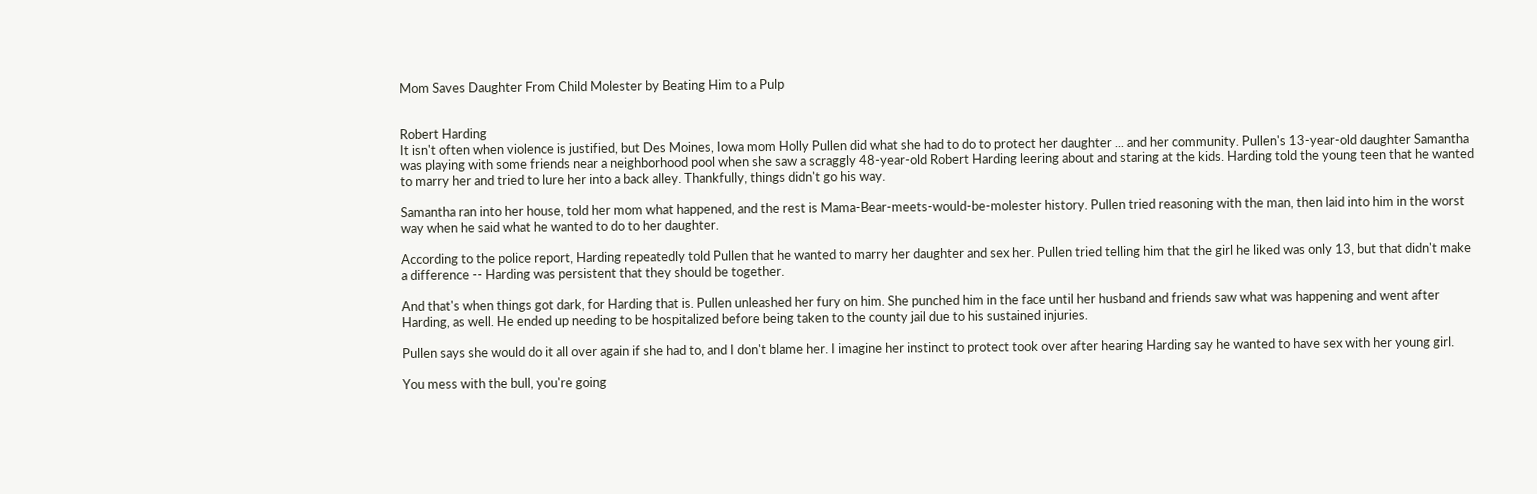Mom Saves Daughter From Child Molester by Beating Him to a Pulp


Robert Harding
It isn't often when violence is justified, but Des Moines, Iowa mom Holly Pullen did what she had to do to protect her daughter ... and her community. Pullen's 13-year-old daughter Samantha was playing with some friends near a neighborhood pool when she saw a scraggly 48-year-old Robert Harding leering about and staring at the kids. Harding told the young teen that he wanted to marry her and tried to lure her into a back alley. Thankfully, things didn't go his way.

Samantha ran into her house, told her mom what happened, and the rest is Mama-Bear-meets-would-be-molester history. Pullen tried reasoning with the man, then laid into him in the worst way when he said what he wanted to do to her daughter.

According to the police report, Harding repeatedly told Pullen that he wanted to marry her daughter and sex her. Pullen tried telling him that the girl he liked was only 13, but that didn't make a difference -- Harding was persistent that they should be together.

And that's when things got dark, for Harding that is. Pullen unleashed her fury on him. She punched him in the face until her husband and friends saw what was happening and went after Harding, as well. He ended up needing to be hospitalized before being taken to the county jail due to his sustained injuries.

Pullen says she would do it all over again if she had to, and I don't blame her. I imagine her instinct to protect took over after hearing Harding say he wanted to have sex with her young girl.

You mess with the bull, you're going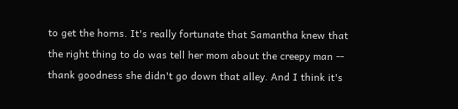to get the horns. It's really fortunate that Samantha knew that the right thing to do was tell her mom about the creepy man -- thank goodness she didn't go down that alley. And I think it's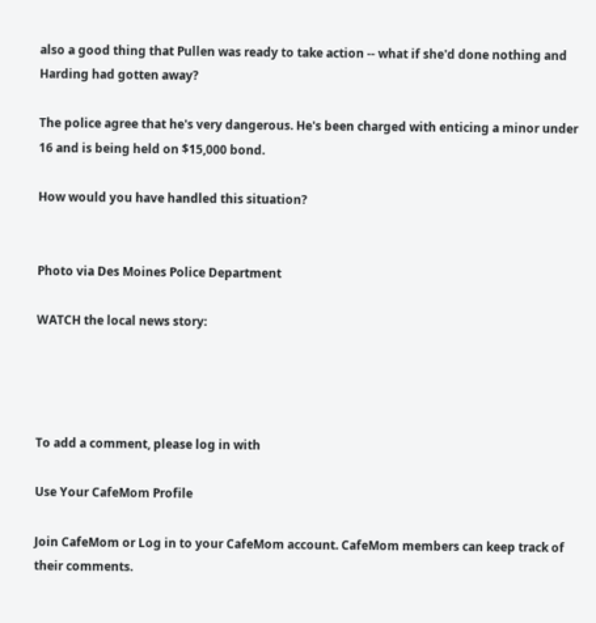also a good thing that Pullen was ready to take action -- what if she'd done nothing and Harding had gotten away?

The police agree that he's very dangerous. He's been charged with enticing a minor under 16 and is being held on $15,000 bond.

How would you have handled this situation?


Photo via Des Moines Police Department

WATCH the local news story:




To add a comment, please log in with

Use Your CafeMom Profile

Join CafeMom or Log in to your CafeMom account. CafeMom members can keep track of their comments.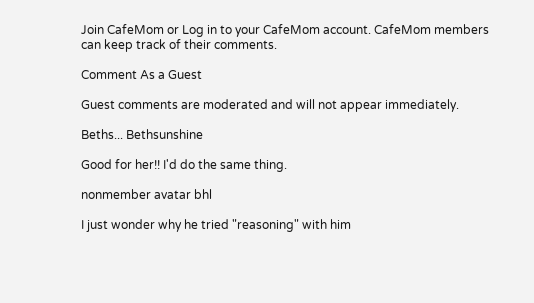Join CafeMom or Log in to your CafeMom account. CafeMom members can keep track of their comments.

Comment As a Guest

Guest comments are moderated and will not appear immediately.

Beths... Bethsunshine

Good for her!! I'd do the same thing.

nonmember avatar bhl

I just wonder why he tried "reasoning" with him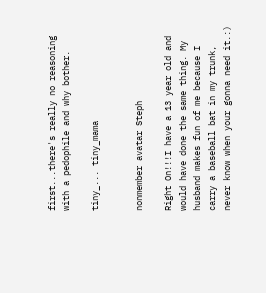first...there's really no reasoning with a pedophile and why bother.

tiny_... tiny_mama


nonmember avatar Steph

Right On!!!I have a 13 year old and would have done the same thing. My husband makes fun of me because I carry a baseball bat in my trunk, never know when your gonna need it.:)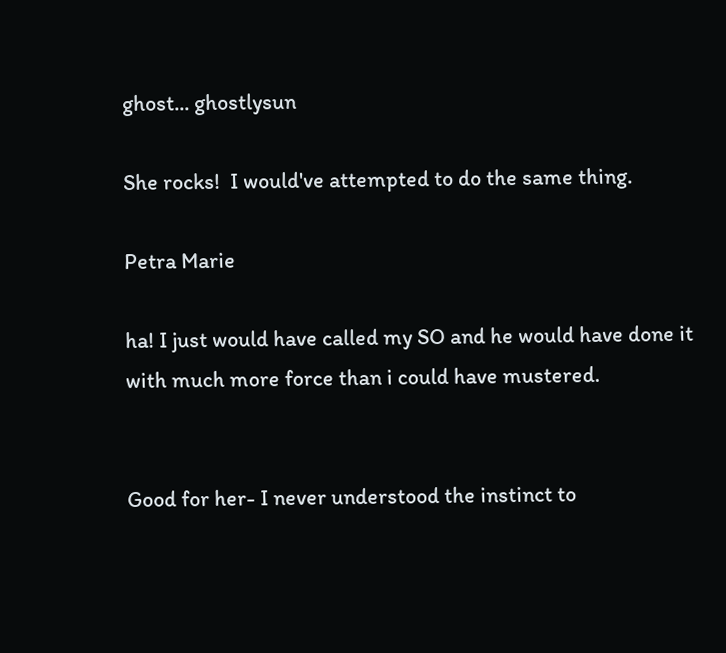ghost... ghostlysun

She rocks!  I would've attempted to do the same thing.

Petra Marie

ha! I just would have called my SO and he would have done it with much more force than i could have mustered.


Good for her- I never understood the instinct to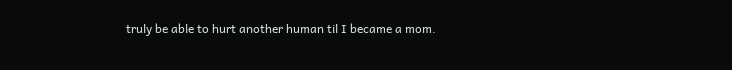truly be able to hurt another human til I became a mom.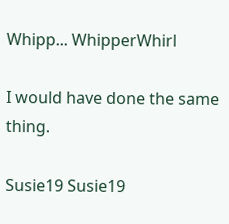Whipp... WhipperWhirl

I would have done the same thing.

Susie19 Susie19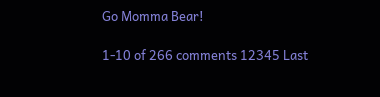Go Momma Bear!

1-10 of 266 comments 12345 Last